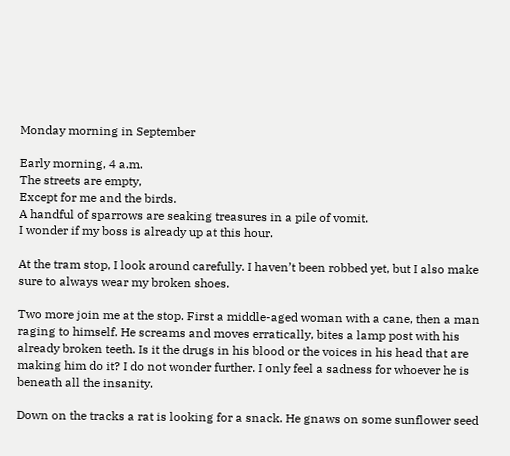Monday morning in September

Early morning, 4 a.m.
The streets are empty,
Except for me and the birds.
A handful of sparrows are seaking treasures in a pile of vomit.
I wonder if my boss is already up at this hour.

At the tram stop, I look around carefully. I haven’t been robbed yet, but I also make sure to always wear my broken shoes.

Two more join me at the stop. First a middle-aged woman with a cane, then a man raging to himself. He screams and moves erratically, bites a lamp post with his already broken teeth. Is it the drugs in his blood or the voices in his head that are making him do it? I do not wonder further. I only feel a sadness for whoever he is beneath all the insanity.

Down on the tracks a rat is looking for a snack. He gnaws on some sunflower seed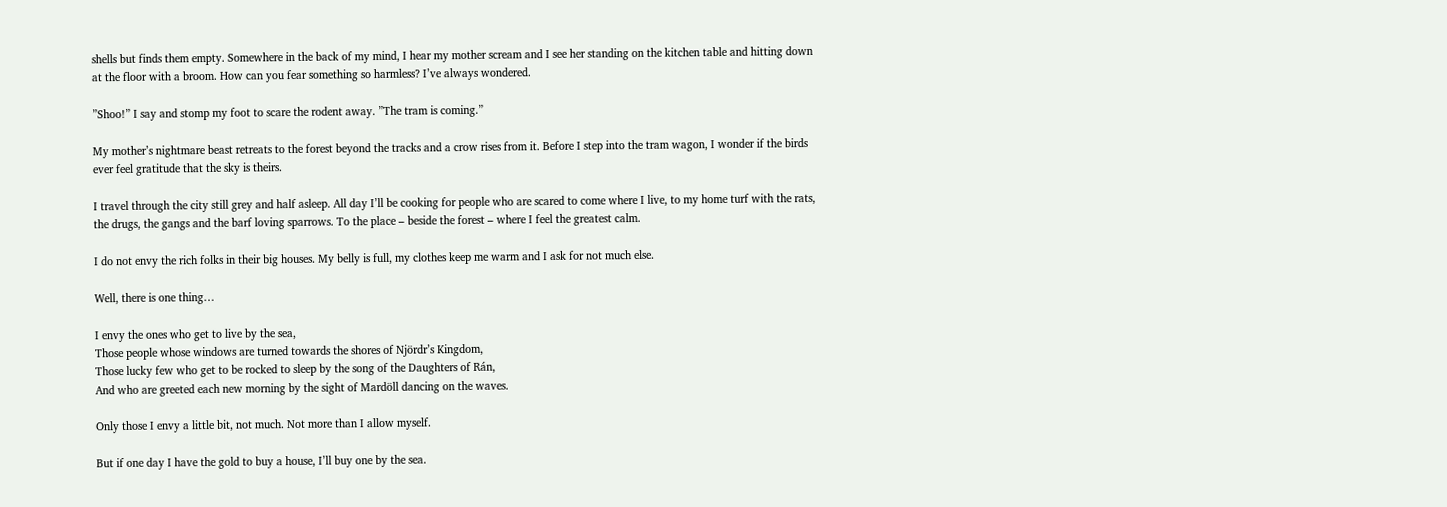shells but finds them empty. Somewhere in the back of my mind, I hear my mother scream and I see her standing on the kitchen table and hitting down at the floor with a broom. How can you fear something so harmless? I’ve always wondered.

”Shoo!” I say and stomp my foot to scare the rodent away. ”The tram is coming.”

My mother’s nightmare beast retreats to the forest beyond the tracks and a crow rises from it. Before I step into the tram wagon, I wonder if the birds ever feel gratitude that the sky is theirs.

I travel through the city still grey and half asleep. All day I’ll be cooking for people who are scared to come where I live, to my home turf with the rats, the drugs, the gangs and the barf loving sparrows. To the place – beside the forest – where I feel the greatest calm.

I do not envy the rich folks in their big houses. My belly is full, my clothes keep me warm and I ask for not much else.

Well, there is one thing…

I envy the ones who get to live by the sea,
Those people whose windows are turned towards the shores of Njördr’s Kingdom,
Those lucky few who get to be rocked to sleep by the song of the Daughters of Rán,
And who are greeted each new morning by the sight of Mardöll dancing on the waves.

Only those I envy a little bit, not much. Not more than I allow myself.

But if one day I have the gold to buy a house, I’ll buy one by the sea.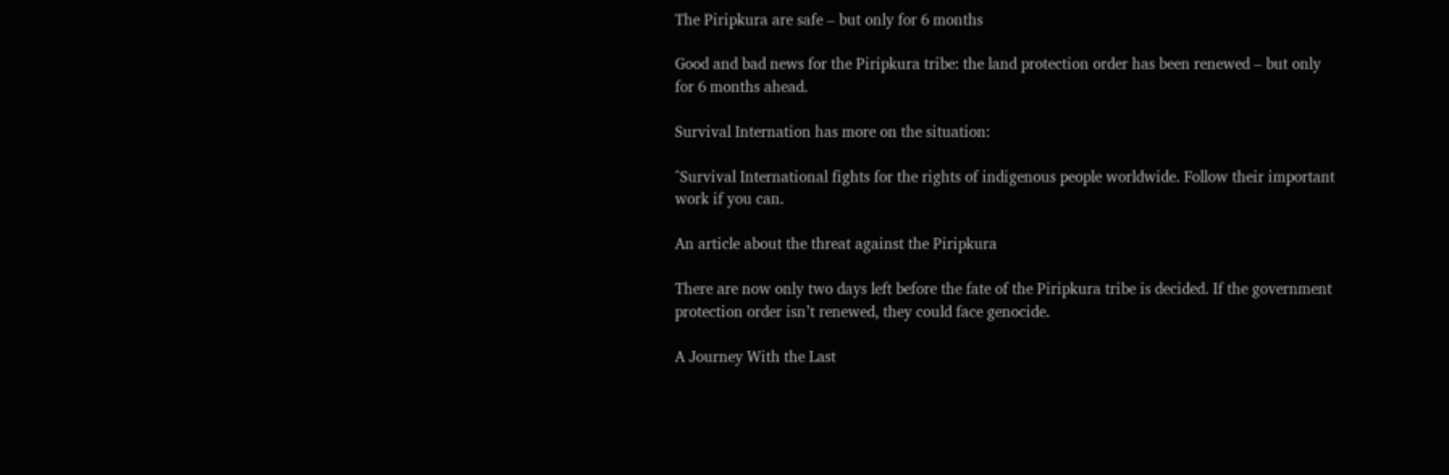The Piripkura are safe – but only for 6 months

Good and bad news for the Piripkura tribe: the land protection order has been renewed – but only for 6 months ahead.

Survival Internation has more on the situation:

^Survival International fights for the rights of indigenous people worldwide. Follow their important work if you can.

An article about the threat against the Piripkura

There are now only two days left before the fate of the Piripkura tribe is decided. If the government protection order isn’t renewed, they could face genocide.

A Journey With the Last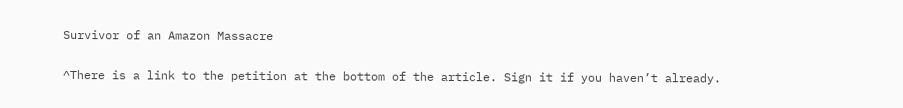Survivor of an Amazon Massacre

^There is a link to the petition at the bottom of the article. Sign it if you haven’t already.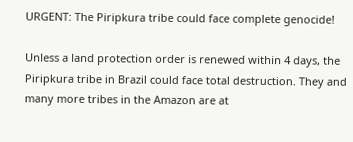URGENT: The Piripkura tribe could face complete genocide!

Unless a land protection order is renewed within 4 days, the Piripkura tribe in Brazil could face total destruction. They and many more tribes in the Amazon are at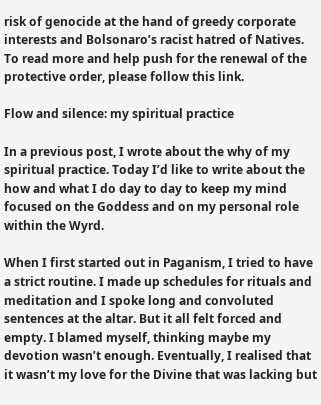risk of genocide at the hand of greedy corporate interests and Bolsonaro’s racist hatred of Natives. To read more and help push for the renewal of the protective order, please follow this link.

Flow and silence: my spiritual practice

In a previous post, I wrote about the why of my spiritual practice. Today I’d like to write about the how and what I do day to day to keep my mind focused on the Goddess and on my personal role within the Wyrd.

When I first started out in Paganism, I tried to have a strict routine. I made up schedules for rituals and meditation and I spoke long and convoluted sentences at the altar. But it all felt forced and empty. I blamed myself, thinking maybe my devotion wasn’t enough. Eventually, I realised that it wasn’t my love for the Divine that was lacking but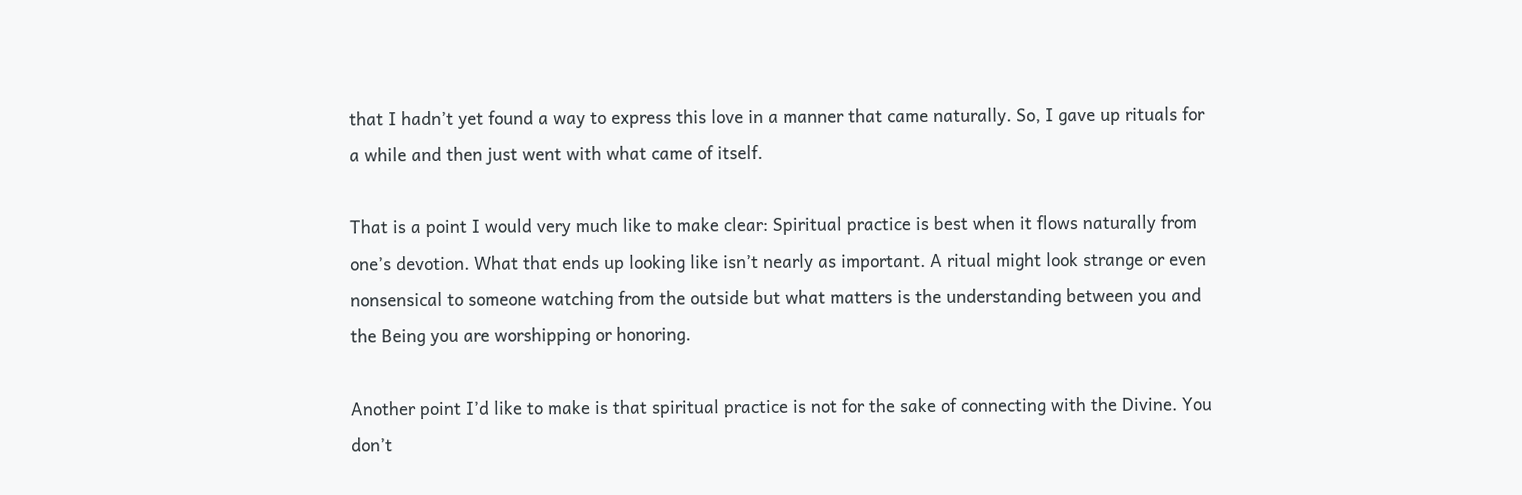that I hadn’t yet found a way to express this love in a manner that came naturally. So, I gave up rituals for a while and then just went with what came of itself.

That is a point I would very much like to make clear: Spiritual practice is best when it flows naturally from one’s devotion. What that ends up looking like isn’t nearly as important. A ritual might look strange or even nonsensical to someone watching from the outside but what matters is the understanding between you and the Being you are worshipping or honoring.

Another point I’d like to make is that spiritual practice is not for the sake of connecting with the Divine. You don’t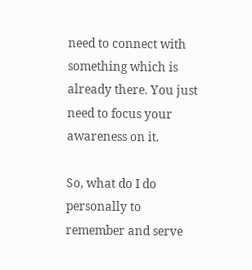need to connect with something which is already there. You just need to focus your awareness on it.

So, what do I do personally to remember and serve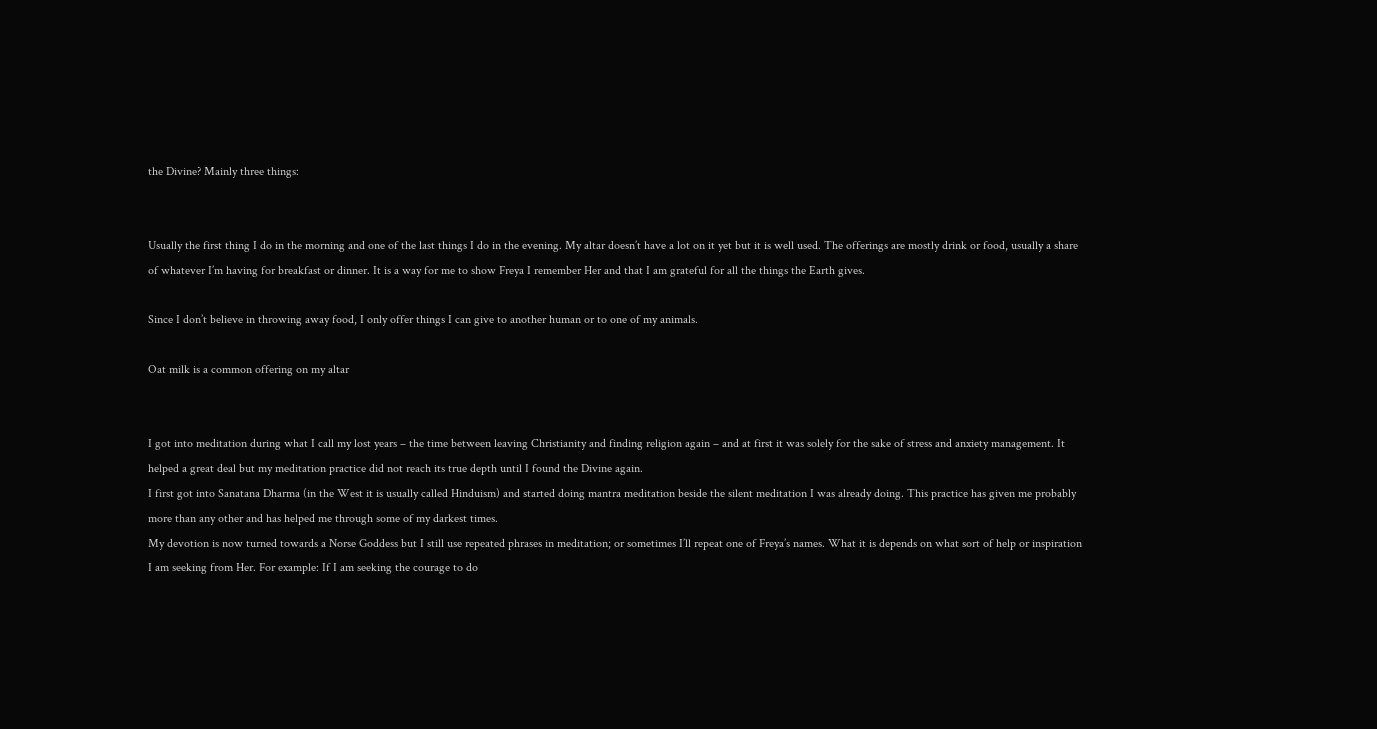the Divine? Mainly three things:


Usually the first thing I do in the morning and one of the last things I do in the evening. My altar doesn’t have a lot on it yet but it is well used. The offerings are mostly drink or food, usually a share of whatever I’m having for breakfast or dinner. It is a way for me to show Freya I remember Her and that I am grateful for all the things the Earth gives.

Since I don’t believe in throwing away food, I only offer things I can give to another human or to one of my animals.

Oat milk is a common offering on my altar


I got into meditation during what I call my lost years – the time between leaving Christianity and finding religion again – and at first it was solely for the sake of stress and anxiety management. It helped a great deal but my meditation practice did not reach its true depth until I found the Divine again.
I first got into Sanatana Dharma (in the West it is usually called Hinduism) and started doing mantra meditation beside the silent meditation I was already doing. This practice has given me probably more than any other and has helped me through some of my darkest times.
My devotion is now turned towards a Norse Goddess but I still use repeated phrases in meditation; or sometimes I’ll repeat one of Freya’s names. What it is depends on what sort of help or inspiration I am seeking from Her. For example: If I am seeking the courage to do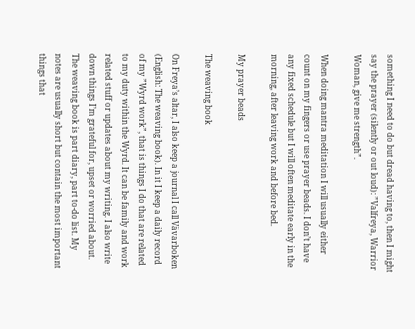something I need to do but dread having to, then I might say the prayer (silently or out loud): ”Valfreya, Warrior Woman, give me strength”.

When doing mantra meditation I will usually either count on my fingers or use prayer beads. I don’t have any fixed schedule but I will often meditate early in the morning, after leaving work and before bed.

My prayer beads

The weaving book

On Freya’s altar, I also keep a journal I call Vävarboken (English: The weaving book). In it I keep a daily record of my ”Wyrd work”, that is things I do that are related to my duty within the Wyrd. It can be family and work related stuff or updates about my writing. I also write down things I’m grateful for, upset or worried about. The weaving book is part diary, part to-do list. My notes are usually short but contain the most important things that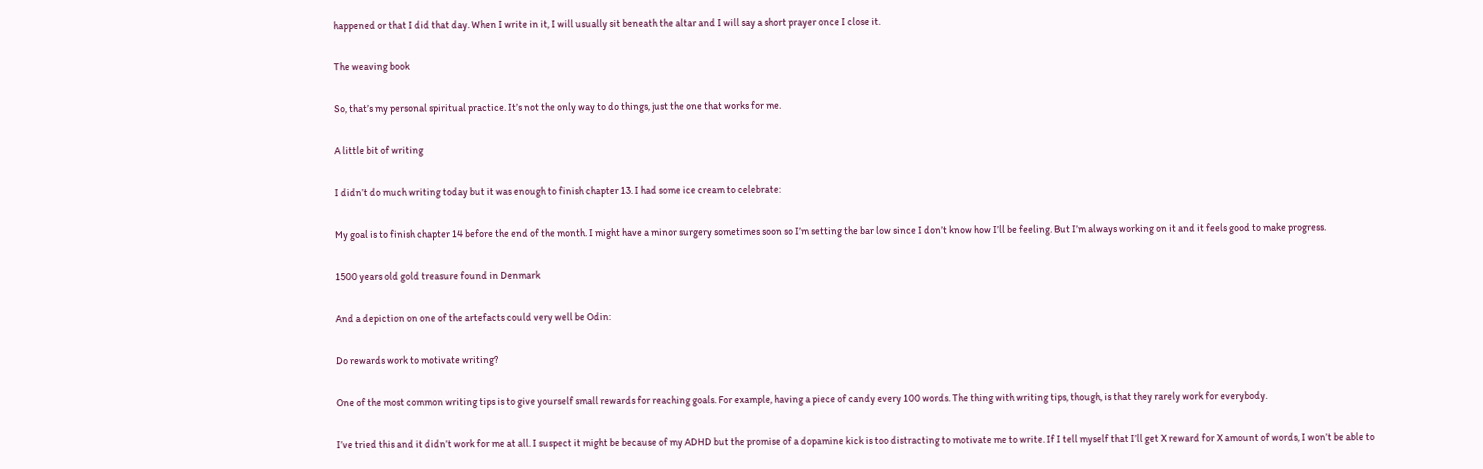happened or that I did that day. When I write in it, I will usually sit beneath the altar and I will say a short prayer once I close it.

The weaving book

So, that’s my personal spiritual practice. It’s not the only way to do things, just the one that works for me.

A little bit of writing

I didn’t do much writing today but it was enough to finish chapter 13. I had some ice cream to celebrate:

My goal is to finish chapter 14 before the end of the month. I might have a minor surgery sometimes soon so I’m setting the bar low since I don’t know how I’ll be feeling. But I’m always working on it and it feels good to make progress.

1500 years old gold treasure found in Denmark

And a depiction on one of the artefacts could very well be Odin:

Do rewards work to motivate writing?

One of the most common writing tips is to give yourself small rewards for reaching goals. For example, having a piece of candy every 100 words. The thing with writing tips, though, is that they rarely work for everybody.

I’ve tried this and it didn’t work for me at all. I suspect it might be because of my ADHD but the promise of a dopamine kick is too distracting to motivate me to write. If I tell myself that I’ll get X reward for X amount of words, I won’t be able to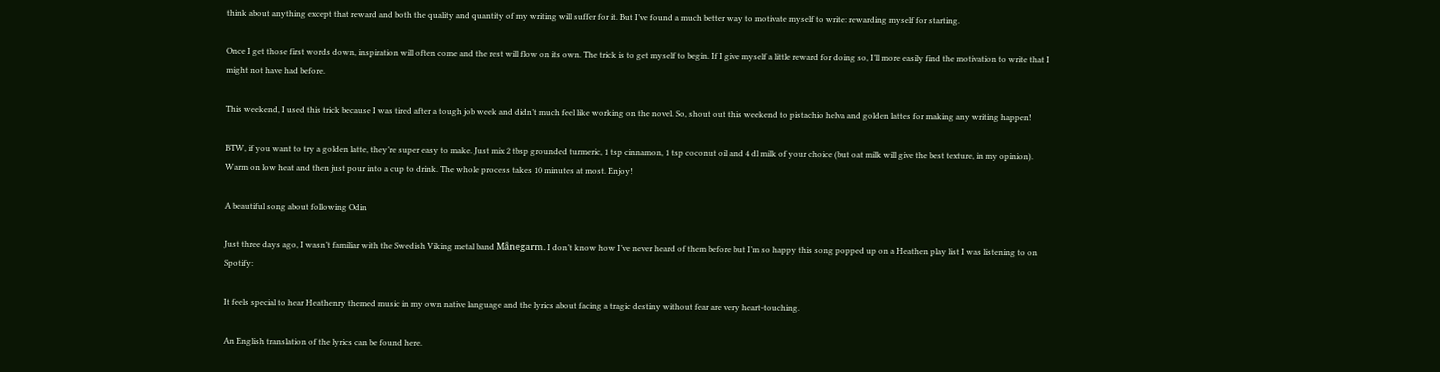think about anything except that reward and both the quality and quantity of my writing will suffer for it. But I’ve found a much better way to motivate myself to write: rewarding myself for starting.

Once I get those first words down, inspiration will often come and the rest will flow on its own. The trick is to get myself to begin. If I give myself a little reward for doing so, I’ll more easily find the motivation to write that I might not have had before.

This weekend, I used this trick because I was tired after a tough job week and didn’t much feel like working on the novel. So, shout out this weekend to pistachio helva and golden lattes for making any writing happen!

BTW, if you want to try a golden latte, they’re super easy to make. Just mix 2 tbsp grounded turmeric, 1 tsp cinnamon, 1 tsp coconut oil and 4 dl milk of your choice (but oat milk will give the best texture, in my opinion). Warm on low heat and then just pour into a cup to drink. The whole process takes 10 minutes at most. Enjoy!

A beautiful song about following Odin

Just three days ago, I wasn’t familiar with the Swedish Viking metal band Månegarm. I don’t know how I’ve never heard of them before but I’m so happy this song popped up on a Heathen play list I was listening to on Spotify:

It feels special to hear Heathenry themed music in my own native language and the lyrics about facing a tragic destiny without fear are very heart-touching.

An English translation of the lyrics can be found here.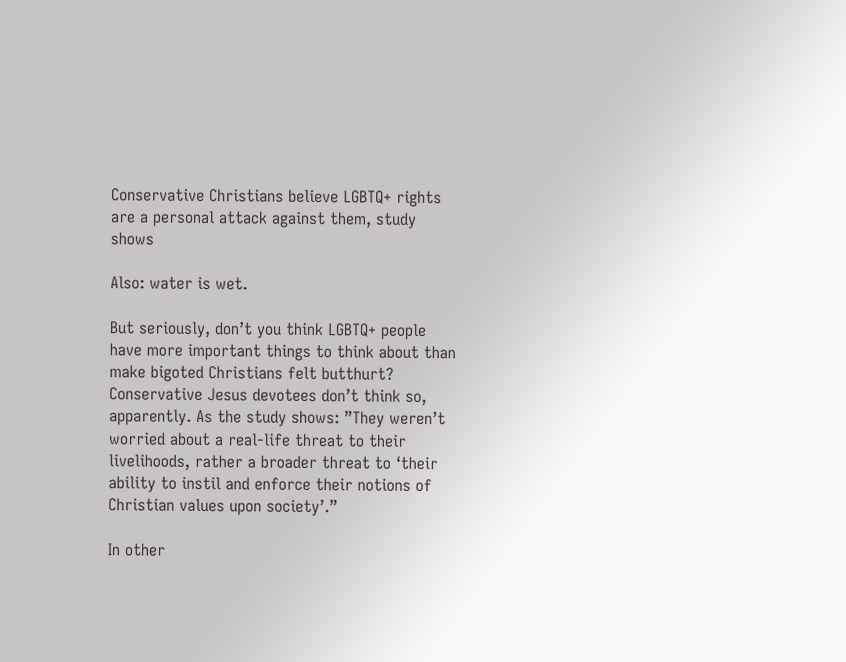Conservative Christians believe LGBTQ+ rights are a personal attack against them, study shows

Also: water is wet.

But seriously, don’t you think LGBTQ+ people have more important things to think about than make bigoted Christians felt butthurt? Conservative Jesus devotees don’t think so, apparently. As the study shows: ”They weren’t worried about a real-life threat to their livelihoods, rather a broader threat to ‘their ability to instil and enforce their notions of Christian values upon society’.”

In other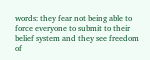words: they fear not being able to force everyone to submit to their belief system and they see freedom of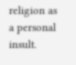religion as a personal insult.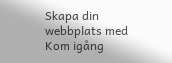Skapa din webbplats med
Kom igång